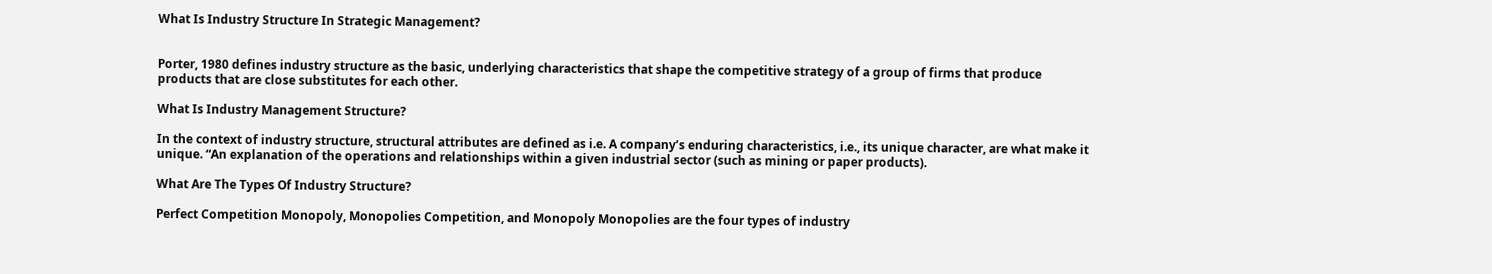What Is Industry Structure In Strategic Management?


Porter, 1980 defines industry structure as the basic, underlying characteristics that shape the competitive strategy of a group of firms that produce products that are close substitutes for each other.

What Is Industry Management Structure?

In the context of industry structure, structural attributes are defined as i.e. A company’s enduring characteristics, i.e., its unique character, are what make it unique. “An explanation of the operations and relationships within a given industrial sector (such as mining or paper products).

What Are The Types Of Industry Structure?

Perfect Competition Monopoly, Monopolies Competition, and Monopoly Monopolies are the four types of industry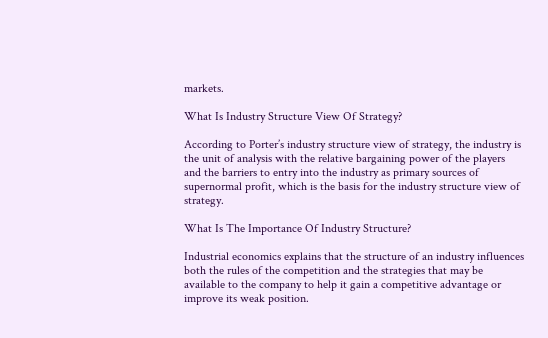markets.

What Is Industry Structure View Of Strategy?

According to Porter’s industry structure view of strategy, the industry is the unit of analysis with the relative bargaining power of the players and the barriers to entry into the industry as primary sources of supernormal profit, which is the basis for the industry structure view of strategy.

What Is The Importance Of Industry Structure?

Industrial economics explains that the structure of an industry influences both the rules of the competition and the strategies that may be available to the company to help it gain a competitive advantage or improve its weak position.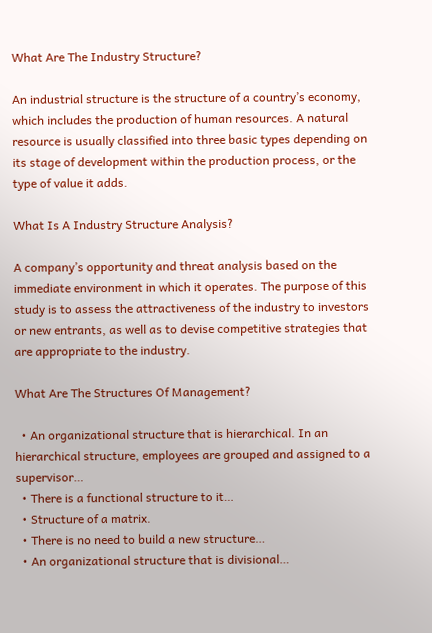What Are The Industry Structure?

An industrial structure is the structure of a country’s economy, which includes the production of human resources. A natural resource is usually classified into three basic types depending on its stage of development within the production process, or the type of value it adds.

What Is A Industry Structure Analysis?

A company’s opportunity and threat analysis based on the immediate environment in which it operates. The purpose of this study is to assess the attractiveness of the industry to investors or new entrants, as well as to devise competitive strategies that are appropriate to the industry.

What Are The Structures Of Management?

  • An organizational structure that is hierarchical. In an hierarchical structure, employees are grouped and assigned to a supervisor…
  • There is a functional structure to it…
  • Structure of a matrix.
  • There is no need to build a new structure…
  • An organizational structure that is divisional…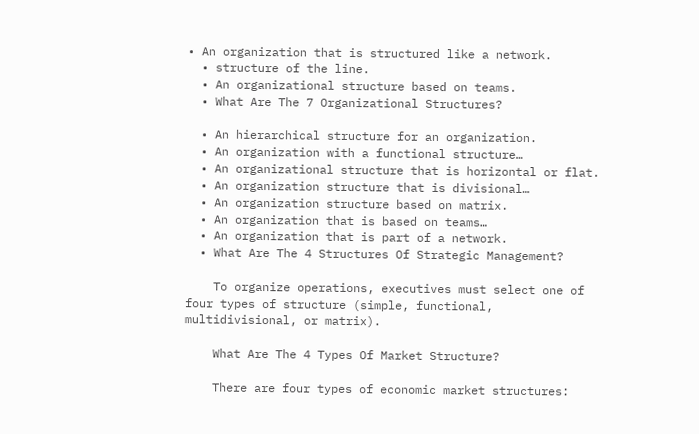• An organization that is structured like a network.
  • structure of the line.
  • An organizational structure based on teams.
  • What Are The 7 Organizational Structures?

  • An hierarchical structure for an organization.
  • An organization with a functional structure…
  • An organizational structure that is horizontal or flat.
  • An organization structure that is divisional…
  • An organization structure based on matrix.
  • An organization that is based on teams…
  • An organization that is part of a network.
  • What Are The 4 Structures Of Strategic Management?

    To organize operations, executives must select one of four types of structure (simple, functional, multidivisional, or matrix).

    What Are The 4 Types Of Market Structure?

    There are four types of economic market structures: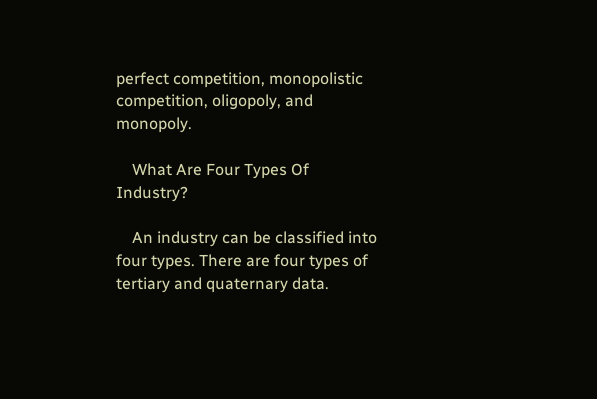perfect competition, monopolistic competition, oligopoly, and monopoly.

    What Are Four Types Of Industry?

    An industry can be classified into four types. There are four types of tertiary and quaternary data.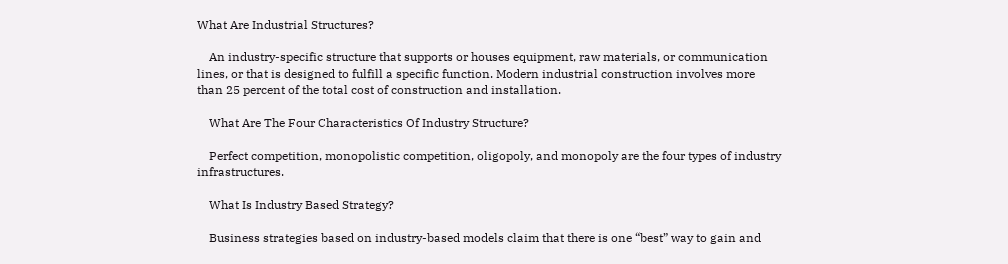What Are Industrial Structures?

    An industry-specific structure that supports or houses equipment, raw materials, or communication lines, or that is designed to fulfill a specific function. Modern industrial construction involves more than 25 percent of the total cost of construction and installation.

    What Are The Four Characteristics Of Industry Structure?

    Perfect competition, monopolistic competition, oligopoly, and monopoly are the four types of industry infrastructures.

    What Is Industry Based Strategy?

    Business strategies based on industry-based models claim that there is one “best” way to gain and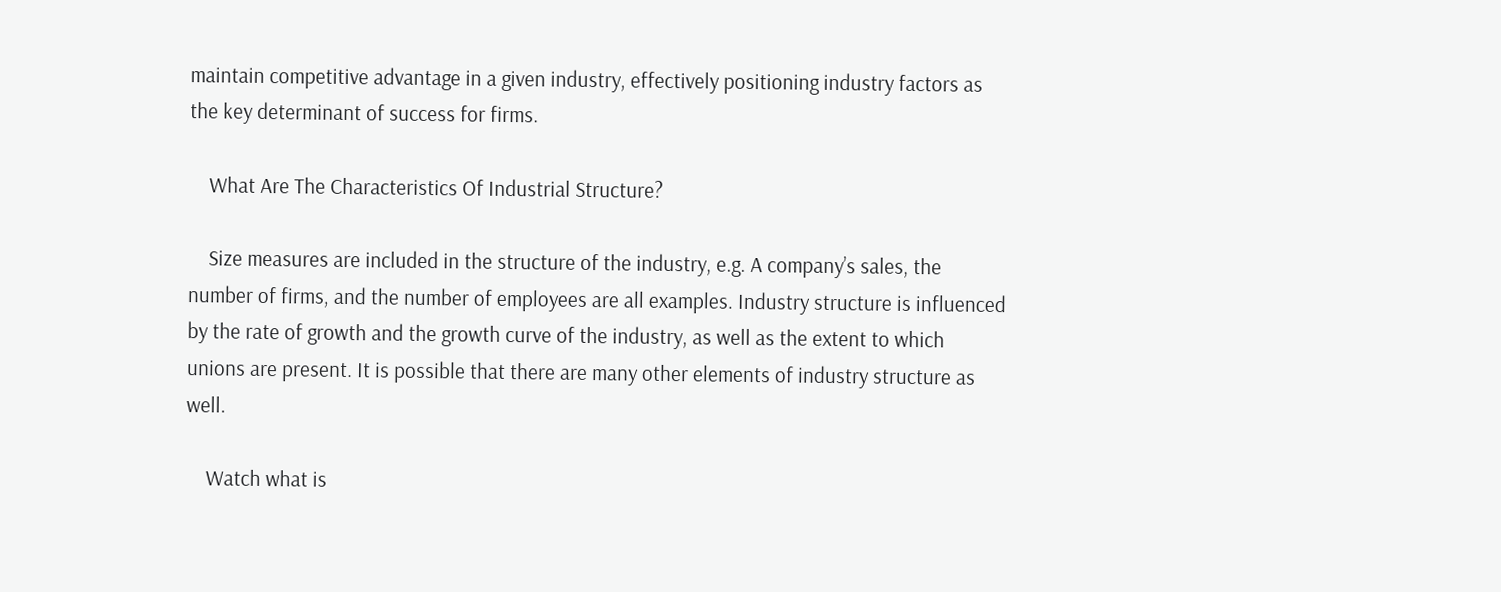maintain competitive advantage in a given industry, effectively positioning industry factors as the key determinant of success for firms.

    What Are The Characteristics Of Industrial Structure?

    Size measures are included in the structure of the industry, e.g. A company’s sales, the number of firms, and the number of employees are all examples. Industry structure is influenced by the rate of growth and the growth curve of the industry, as well as the extent to which unions are present. It is possible that there are many other elements of industry structure as well.

    Watch what is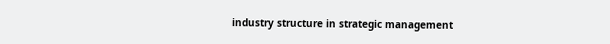industry structure in strategic management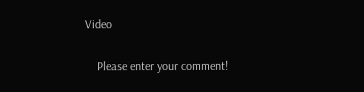Video


    Please enter your comment!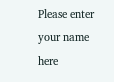Please enter your name here